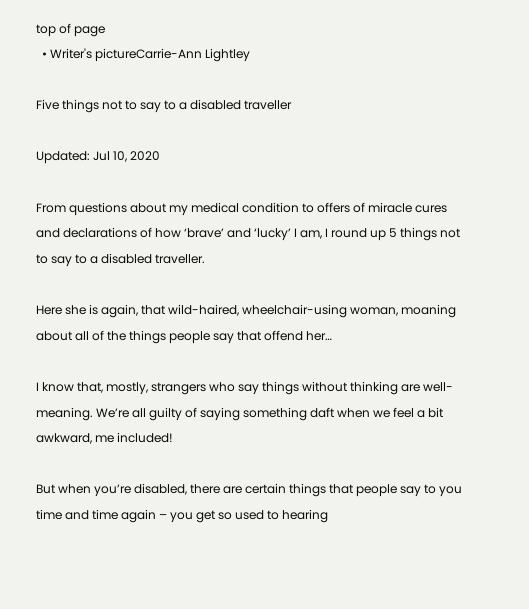top of page
  • Writer's pictureCarrie-Ann Lightley

Five things not to say to a disabled traveller

Updated: Jul 10, 2020

From questions about my medical condition to offers of miracle cures and declarations of how ‘brave’ and ‘lucky’ I am, I round up 5 things not to say to a disabled traveller.

Here she is again, that wild-haired, wheelchair-using woman, moaning about all of the things people say that offend her…

I know that, mostly, strangers who say things without thinking are well-meaning. We’re all guilty of saying something daft when we feel a bit awkward, me included!

But when you’re disabled, there are certain things that people say to you time and time again – you get so used to hearing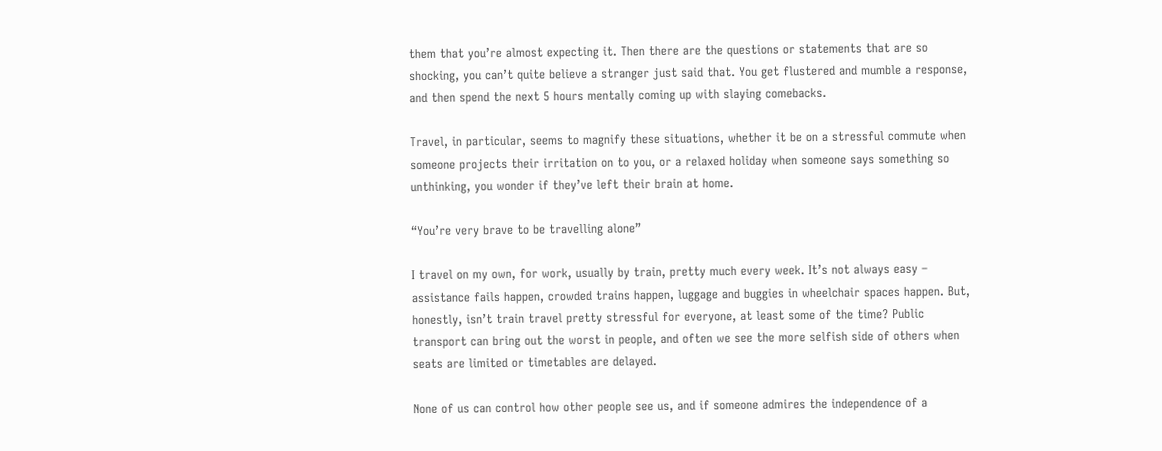them that you’re almost expecting it. Then there are the questions or statements that are so shocking, you can’t quite believe a stranger just said that. You get flustered and mumble a response, and then spend the next 5 hours mentally coming up with slaying comebacks.

Travel, in particular, seems to magnify these situations, whether it be on a stressful commute when someone projects their irritation on to you, or a relaxed holiday when someone says something so unthinking, you wonder if they’ve left their brain at home.

“You’re very brave to be travelling alone”

I travel on my own, for work, usually by train, pretty much every week. It’s not always easy – assistance fails happen, crowded trains happen, luggage and buggies in wheelchair spaces happen. But, honestly, isn’t train travel pretty stressful for everyone, at least some of the time? Public transport can bring out the worst in people, and often we see the more selfish side of others when seats are limited or timetables are delayed.

None of us can control how other people see us, and if someone admires the independence of a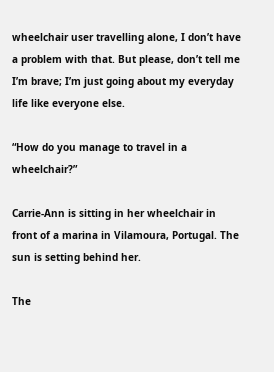wheelchair user travelling alone, I don’t have a problem with that. But please, don’t tell me I’m brave; I’m just going about my everyday life like everyone else.

“How do you manage to travel in a wheelchair?”

Carrie-Ann is sitting in her wheelchair in front of a marina in Vilamoura, Portugal. The sun is setting behind her.

The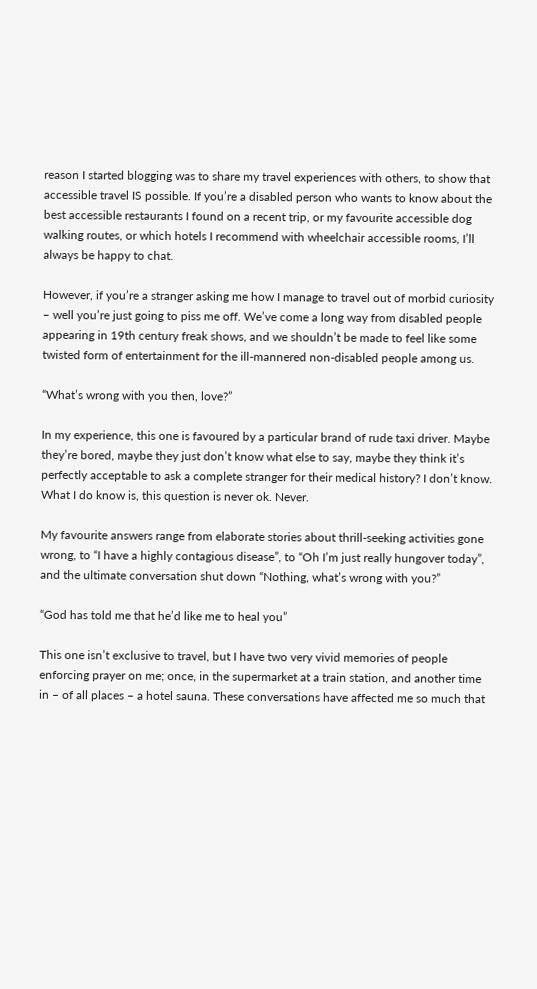reason I started blogging was to share my travel experiences with others, to show that accessible travel IS possible. If you’re a disabled person who wants to know about the best accessible restaurants I found on a recent trip, or my favourite accessible dog walking routes, or which hotels I recommend with wheelchair accessible rooms, I’ll always be happy to chat.

However, if you’re a stranger asking me how I manage to travel out of morbid curiosity – well you’re just going to piss me off. We’ve come a long way from disabled people appearing in 19th century freak shows, and we shouldn’t be made to feel like some twisted form of entertainment for the ill-mannered non-disabled people among us.

“What’s wrong with you then, love?”

In my experience, this one is favoured by a particular brand of rude taxi driver. Maybe they’re bored, maybe they just don’t know what else to say, maybe they think it’s perfectly acceptable to ask a complete stranger for their medical history? I don’t know. What I do know is, this question is never ok. Never.

My favourite answers range from elaborate stories about thrill-seeking activities gone wrong, to “I have a highly contagious disease”, to “Oh I’m just really hungover today”, and the ultimate conversation shut down “Nothing, what’s wrong with you?”

“God has told me that he’d like me to heal you”

This one isn’t exclusive to travel, but I have two very vivid memories of people enforcing prayer on me; once, in the supermarket at a train station, and another time in – of all places – a hotel sauna. These conversations have affected me so much that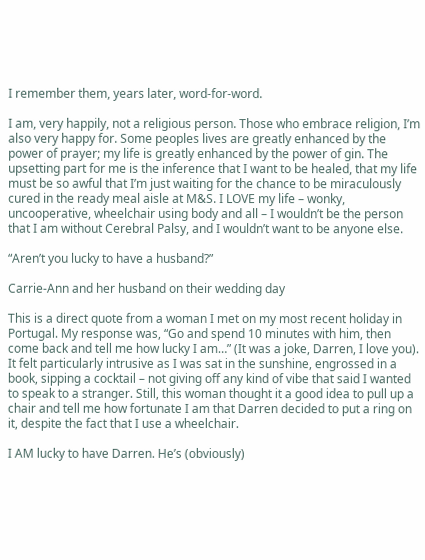I remember them, years later, word-for-word.

I am, very happily, not a religious person. Those who embrace religion, I’m also very happy for. Some peoples lives are greatly enhanced by the power of prayer; my life is greatly enhanced by the power of gin. The upsetting part for me is the inference that I want to be healed, that my life must be so awful that I’m just waiting for the chance to be miraculously cured in the ready meal aisle at M&S. I LOVE my life – wonky, uncooperative, wheelchair using body and all – I wouldn’t be the person that I am without Cerebral Palsy, and I wouldn’t want to be anyone else.

“Aren’t you lucky to have a husband?”

Carrie-Ann and her husband on their wedding day

This is a direct quote from a woman I met on my most recent holiday in Portugal. My response was, “Go and spend 10 minutes with him, then come back and tell me how lucky I am…” (It was a joke, Darren, I love you). It felt particularly intrusive as I was sat in the sunshine, engrossed in a book, sipping a cocktail – not giving off any kind of vibe that said I wanted to speak to a stranger. Still, this woman thought it a good idea to pull up a chair and tell me how fortunate I am that Darren decided to put a ring on it, despite the fact that I use a wheelchair.

I AM lucky to have Darren. He’s (obviously)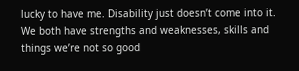lucky to have me. Disability just doesn’t come into it. We both have strengths and weaknesses, skills and things we’re not so good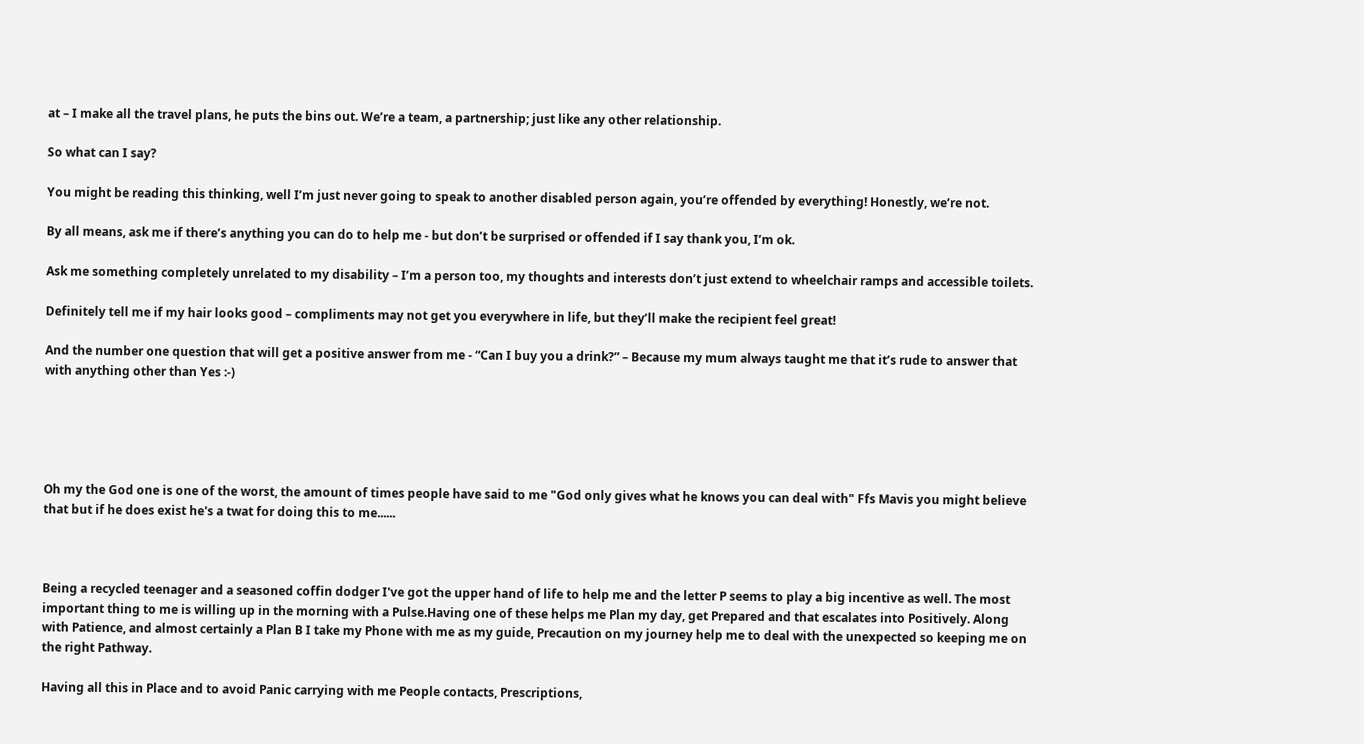at – I make all the travel plans, he puts the bins out. We’re a team, a partnership; just like any other relationship.

So what can I say?

You might be reading this thinking, well I’m just never going to speak to another disabled person again, you’re offended by everything! Honestly, we’re not.

By all means, ask me if there’s anything you can do to help me - but don’t be surprised or offended if I say thank you, I’m ok.

Ask me something completely unrelated to my disability – I’m a person too, my thoughts and interests don’t just extend to wheelchair ramps and accessible toilets.

Definitely tell me if my hair looks good – compliments may not get you everywhere in life, but they’ll make the recipient feel great!

And the number one question that will get a positive answer from me - “Can I buy you a drink?” – Because my mum always taught me that it’s rude to answer that with anything other than Yes :-)





Oh my the God one is one of the worst, the amount of times people have said to me "God only gives what he knows you can deal with" Ffs Mavis you might believe that but if he does exist he's a twat for doing this to me......



Being a recycled teenager and a seasoned coffin dodger I've got the upper hand of life to help me and the letter P seems to play a big incentive as well. The most important thing to me is willing up in the morning with a Pulse.Having one of these helps me Plan my day, get Prepared and that escalates into Positively. Along with Patience, and almost certainly a Plan B I take my Phone with me as my guide, Precaution on my journey help me to deal with the unexpected so keeping me on the right Pathway.

Having all this in Place and to avoid Panic carrying with me People contacts, Prescriptions,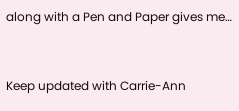along with a Pen and Paper gives me…


Keep updated with Carrie-Ann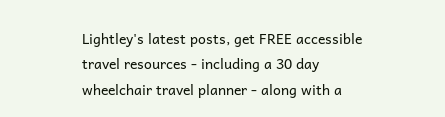Lightley's latest posts, get FREE accessible travel resources - including a 30 day wheelchair travel planner - along with a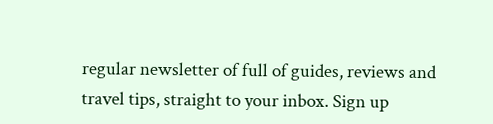regular newsletter of full of guides, reviews and travel tips, straight to your inbox. Sign up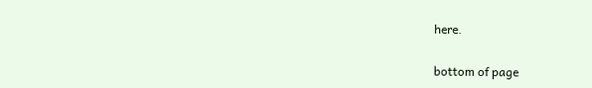here.

bottom of page